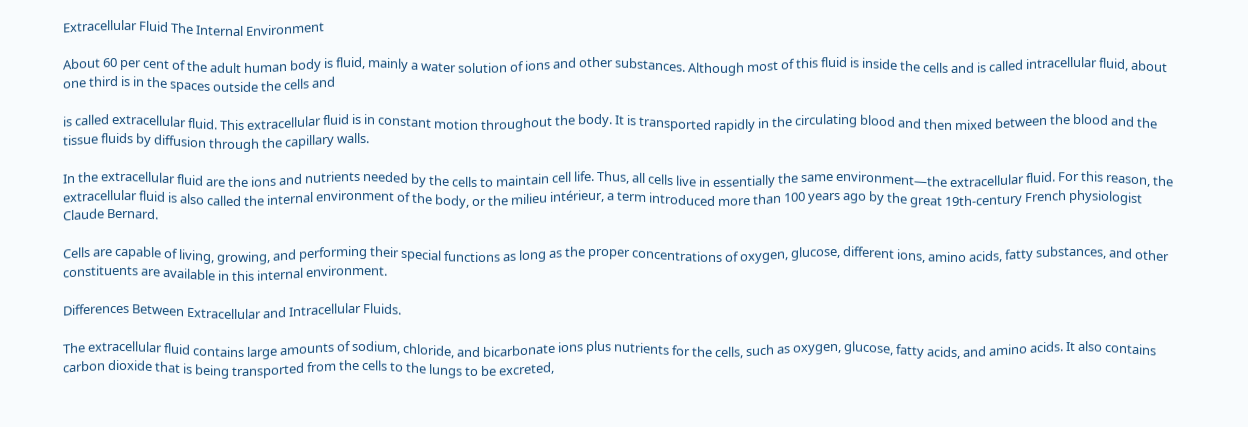Extracellular Fluid The Internal Environment

About 60 per cent of the adult human body is fluid, mainly a water solution of ions and other substances. Although most of this fluid is inside the cells and is called intracellular fluid, about one third is in the spaces outside the cells and

is called extracellular fluid. This extracellular fluid is in constant motion throughout the body. It is transported rapidly in the circulating blood and then mixed between the blood and the tissue fluids by diffusion through the capillary walls.

In the extracellular fluid are the ions and nutrients needed by the cells to maintain cell life. Thus, all cells live in essentially the same environment—the extracellular fluid. For this reason, the extracellular fluid is also called the internal environment of the body, or the milieu intérieur, a term introduced more than 100 years ago by the great 19th-century French physiologist Claude Bernard.

Cells are capable of living, growing, and performing their special functions as long as the proper concentrations of oxygen, glucose, different ions, amino acids, fatty substances, and other constituents are available in this internal environment.

Differences Between Extracellular and Intracellular Fluids.

The extracellular fluid contains large amounts of sodium, chloride, and bicarbonate ions plus nutrients for the cells, such as oxygen, glucose, fatty acids, and amino acids. It also contains carbon dioxide that is being transported from the cells to the lungs to be excreted,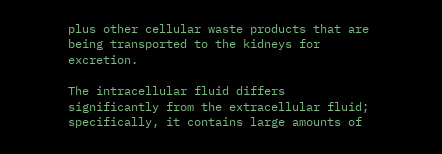plus other cellular waste products that are being transported to the kidneys for excretion.

The intracellular fluid differs significantly from the extracellular fluid; specifically, it contains large amounts of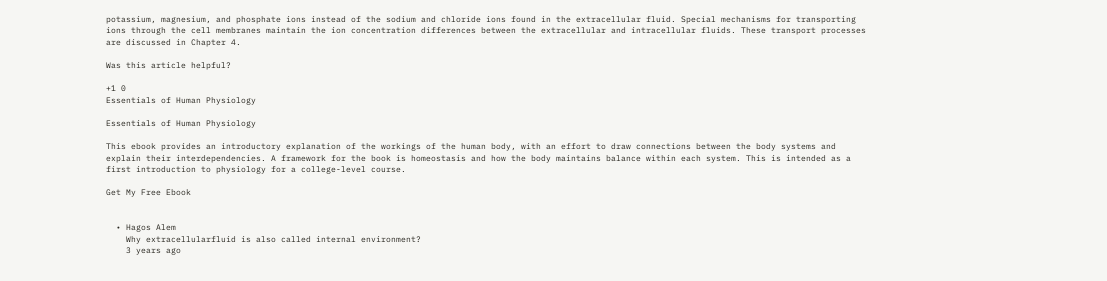potassium, magnesium, and phosphate ions instead of the sodium and chloride ions found in the extracellular fluid. Special mechanisms for transporting ions through the cell membranes maintain the ion concentration differences between the extracellular and intracellular fluids. These transport processes are discussed in Chapter 4.

Was this article helpful?

+1 0
Essentials of Human Physiology

Essentials of Human Physiology

This ebook provides an introductory explanation of the workings of the human body, with an effort to draw connections between the body systems and explain their interdependencies. A framework for the book is homeostasis and how the body maintains balance within each system. This is intended as a first introduction to physiology for a college-level course.

Get My Free Ebook


  • Hagos Alem
    Why extracellularfluid is also called internal environment?
    3 years ago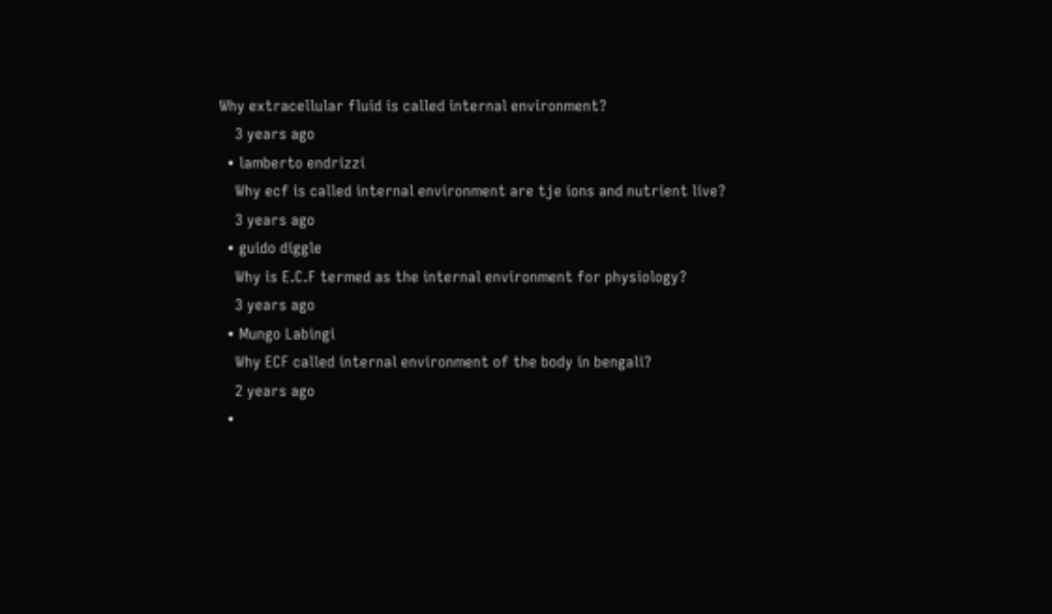Why extracellular fluid is called internal environment?
    3 years ago
  • lamberto endrizzi
    Why ecf is called internal environment are tje ions and nutrient live?
    3 years ago
  • guido diggle
    Why is E.C.F termed as the internal environment for physiology?
    3 years ago
  • Mungo Labingi
    Why ECF called internal environment of the body in bengali?
    2 years ago
  •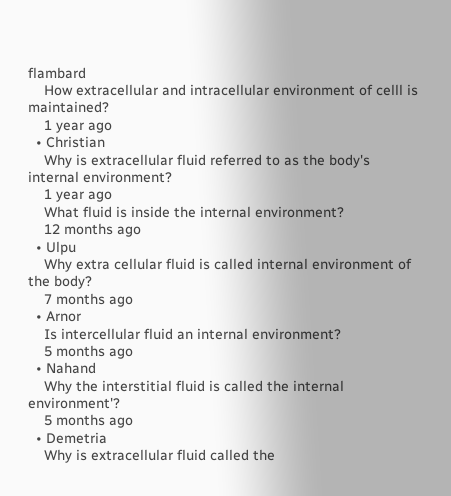flambard
    How extracellular and intracellular environment of celll is maintained?
    1 year ago
  • Christian
    Why is extracellular fluid referred to as the body's internal environment?
    1 year ago
    What fluid is inside the internal environment?
    12 months ago
  • Ulpu
    Why extra cellular fluid is called internal environment of the body?
    7 months ago
  • Arnor
    Is intercellular fluid an internal environment?
    5 months ago
  • Nahand
    Why the interstitial fluid is called the internal environment'?
    5 months ago
  • Demetria
    Why is extracellular fluid called the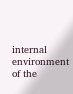internal environment of the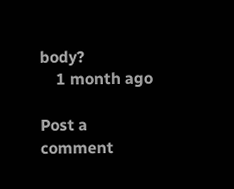body?
    1 month ago

Post a comment